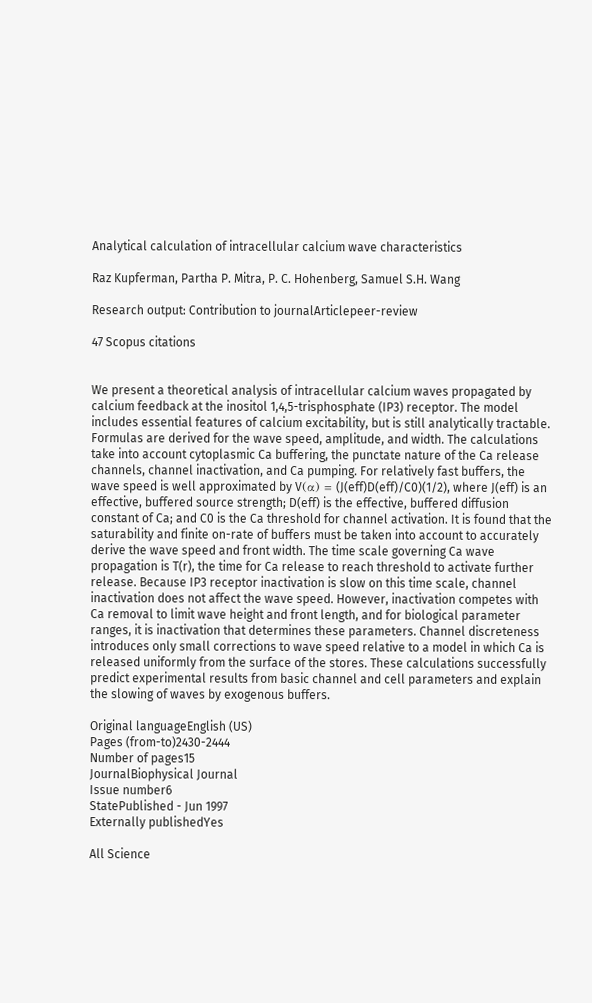Analytical calculation of intracellular calcium wave characteristics

Raz Kupferman, Partha P. Mitra, P. C. Hohenberg, Samuel S.H. Wang

Research output: Contribution to journalArticlepeer-review

47 Scopus citations


We present a theoretical analysis of intracellular calcium waves propagated by calcium feedback at the inositol 1,4,5-trisphosphate (IP3) receptor. The model includes essential features of calcium excitability, but is still analytically tractable. Formulas are derived for the wave speed, amplitude, and width. The calculations take into account cytoplasmic Ca buffering, the punctate nature of the Ca release channels, channel inactivation, and Ca pumping. For relatively fast buffers, the wave speed is well approximated by V(α) = (J(eff)D(eff)/C0)(1/2), where J(eff) is an effective, buffered source strength; D(eff) is the effective, buffered diffusion constant of Ca; and C0 is the Ca threshold for channel activation. It is found that the saturability and finite on-rate of buffers must be taken into account to accurately derive the wave speed and front width. The time scale governing Ca wave propagation is T(r), the time for Ca release to reach threshold to activate further release. Because IP3 receptor inactivation is slow on this time scale, channel inactivation does not affect the wave speed. However, inactivation competes with Ca removal to limit wave height and front length, and for biological parameter ranges, it is inactivation that determines these parameters. Channel discreteness introduces only small corrections to wave speed relative to a model in which Ca is released uniformly from the surface of the stores. These calculations successfully predict experimental results from basic channel and cell parameters and explain the slowing of waves by exogenous buffers.

Original languageEnglish (US)
Pages (from-to)2430-2444
Number of pages15
JournalBiophysical Journal
Issue number6
StatePublished - Jun 1997
Externally publishedYes

All Science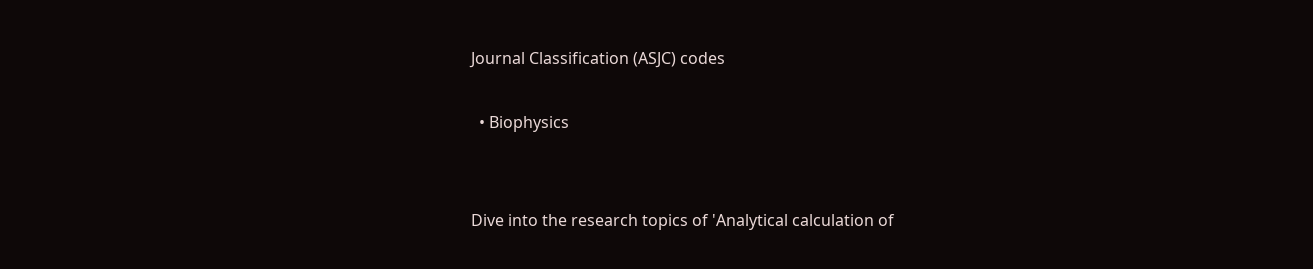Journal Classification (ASJC) codes

  • Biophysics


Dive into the research topics of 'Analytical calculation of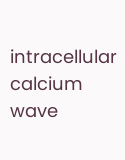intracellular calcium wave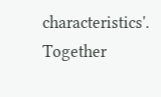characteristics'. Together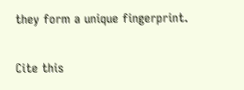they form a unique fingerprint.

Cite this